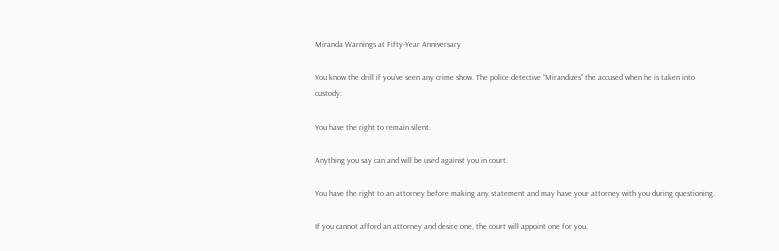Miranda Warnings at Fifty-Year Anniversary

You know the drill if you’ve seen any crime show. The police detective “Mirandizes” the accused when he is taken into custody:

You have the right to remain silent.

Anything you say can and will be used against you in court.

You have the right to an attorney before making any statement and may have your attorney with you during questioning.

If you cannot afford an attorney and desire one, the court will appoint one for you.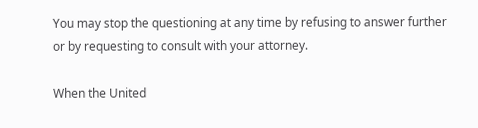You may stop the questioning at any time by refusing to answer further or by requesting to consult with your attorney.

When the United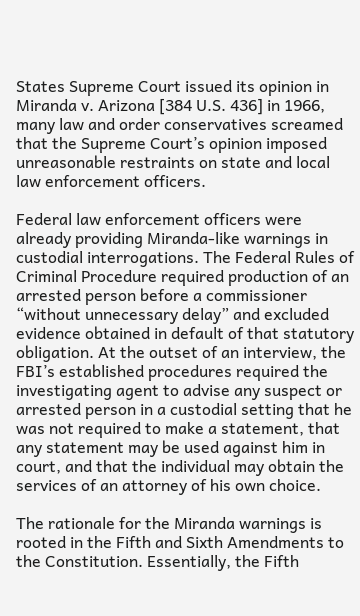States Supreme Court issued its opinion in Miranda v. Arizona [384 U.S. 436] in 1966, many law and order conservatives screamed that the Supreme Court’s opinion imposed unreasonable restraints on state and local law enforcement officers.

Federal law enforcement officers were already providing Miranda-like warnings in custodial interrogations. The Federal Rules of Criminal Procedure required production of an arrested person before a commissioner “without unnecessary delay” and excluded evidence obtained in default of that statutory obligation. At the outset of an interview, the FBI’s established procedures required the investigating agent to advise any suspect or arrested person in a custodial setting that he was not required to make a statement, that any statement may be used against him in court, and that the individual may obtain the services of an attorney of his own choice.

The rationale for the Miranda warnings is rooted in the Fifth and Sixth Amendments to the Constitution. Essentially, the Fifth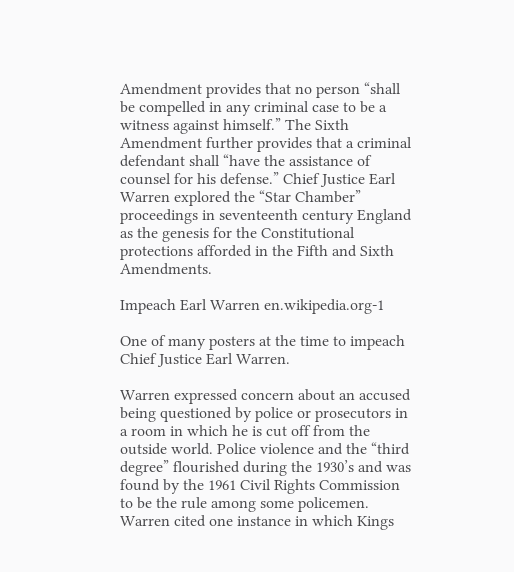Amendment provides that no person “shall be compelled in any criminal case to be a witness against himself.” The Sixth Amendment further provides that a criminal defendant shall “have the assistance of counsel for his defense.” Chief Justice Earl Warren explored the “Star Chamber” proceedings in seventeenth century England as the genesis for the Constitutional protections afforded in the Fifth and Sixth Amendments.

Impeach Earl Warren en.wikipedia.org-1

One of many posters at the time to impeach Chief Justice Earl Warren.

Warren expressed concern about an accused being questioned by police or prosecutors in a room in which he is cut off from the outside world. Police violence and the “third degree” flourished during the 1930’s and was found by the 1961 Civil Rights Commission to be the rule among some policemen. Warren cited one instance in which Kings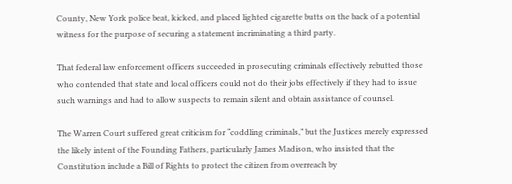County, New York police beat, kicked, and placed lighted cigarette butts on the back of a potential witness for the purpose of securing a statement incriminating a third party.

That federal law enforcement officers succeeded in prosecuting criminals effectively rebutted those who contended that state and local officers could not do their jobs effectively if they had to issue such warnings and had to allow suspects to remain silent and obtain assistance of counsel.

The Warren Court suffered great criticism for “coddling criminals,” but the Justices merely expressed the likely intent of the Founding Fathers, particularly James Madison, who insisted that the Constitution include a Bill of Rights to protect the citizen from overreach by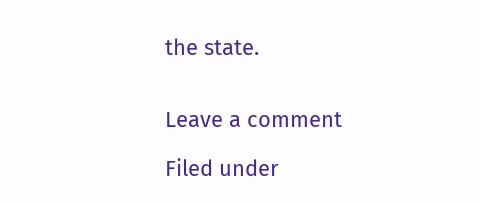the state.


Leave a comment

Filed under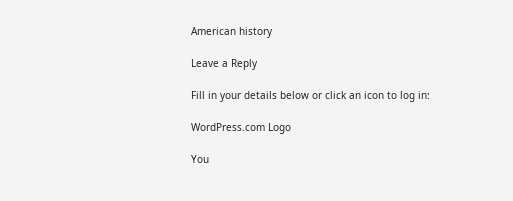American history

Leave a Reply

Fill in your details below or click an icon to log in:

WordPress.com Logo

You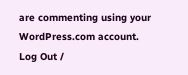are commenting using your WordPress.com account. Log Out /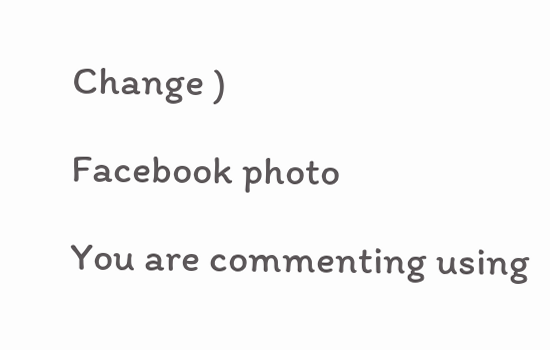Change )

Facebook photo

You are commenting using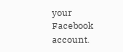your Facebook account.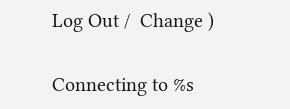Log Out /  Change )

Connecting to %s